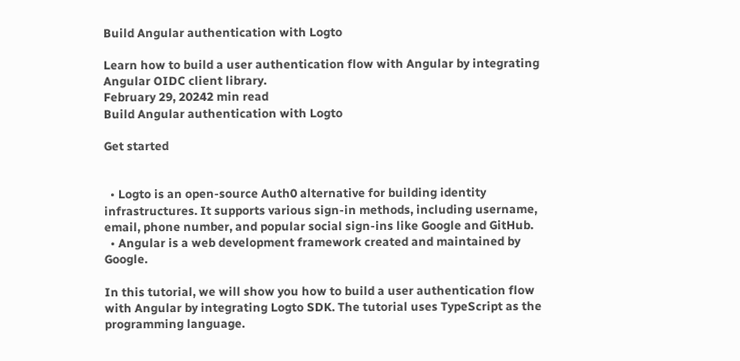Build Angular authentication with Logto

Learn how to build a user authentication flow with Angular by integrating Angular OIDC client library.
February 29, 20242 min read
Build Angular authentication with Logto

Get started


  • Logto is an open-source Auth0 alternative for building identity infrastructures. It supports various sign-in methods, including username, email, phone number, and popular social sign-ins like Google and GitHub.
  • Angular is a web development framework created and maintained by Google.

In this tutorial, we will show you how to build a user authentication flow with Angular by integrating Logto SDK. The tutorial uses TypeScript as the programming language.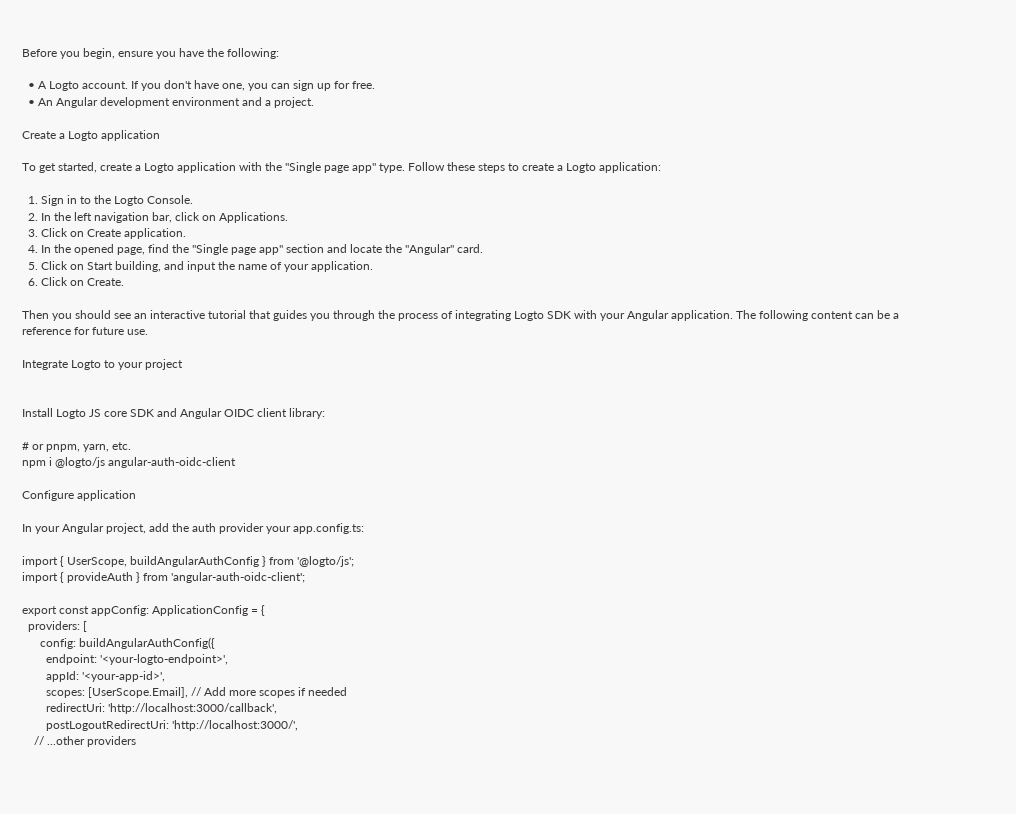Before you begin, ensure you have the following:

  • A Logto account. If you don't have one, you can sign up for free.
  • An Angular development environment and a project.

Create a Logto application

To get started, create a Logto application with the "Single page app" type. Follow these steps to create a Logto application:

  1. Sign in to the Logto Console.
  2. In the left navigation bar, click on Applications.
  3. Click on Create application.
  4. In the opened page, find the "Single page app" section and locate the "Angular" card.
  5. Click on Start building, and input the name of your application.
  6. Click on Create.

Then you should see an interactive tutorial that guides you through the process of integrating Logto SDK with your Angular application. The following content can be a reference for future use.

Integrate Logto to your project


Install Logto JS core SDK and Angular OIDC client library:

# or pnpm, yarn, etc.
npm i @logto/js angular-auth-oidc-client

Configure application

In your Angular project, add the auth provider your app.config.ts:

import { UserScope, buildAngularAuthConfig } from '@logto/js';
import { provideAuth } from 'angular-auth-oidc-client';

export const appConfig: ApplicationConfig = {
  providers: [
      config: buildAngularAuthConfig({
        endpoint: '<your-logto-endpoint>',
        appId: '<your-app-id>',
        scopes: [UserScope.Email], // Add more scopes if needed
        redirectUri: 'http://localhost:3000/callback',
        postLogoutRedirectUri: 'http://localhost:3000/',
    // ...other providers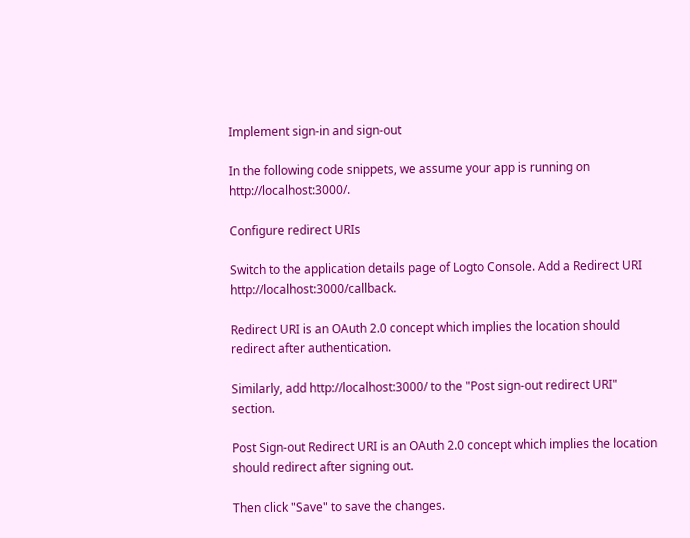Implement sign-in and sign-out

In the following code snippets, we assume your app is running on http://localhost:3000/.

Configure redirect URIs

Switch to the application details page of Logto Console. Add a Redirect URI http://localhost:3000/callback.

Redirect URI is an OAuth 2.0 concept which implies the location should redirect after authentication.

Similarly, add http://localhost:3000/ to the "Post sign-out redirect URI" section.

Post Sign-out Redirect URI is an OAuth 2.0 concept which implies the location should redirect after signing out.

Then click "Save" to save the changes.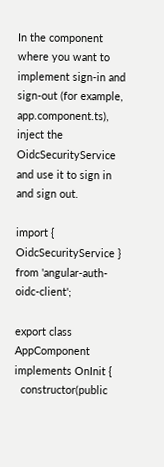In the component where you want to implement sign-in and sign-out (for example, app.component.ts), inject the OidcSecurityService and use it to sign in and sign out.

import { OidcSecurityService } from 'angular-auth-oidc-client';

export class AppComponent implements OnInit {
  constructor(public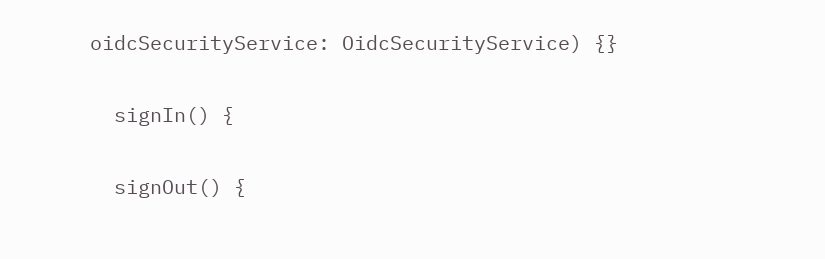oidcSecurityService: OidcSecurityService) {}

  signIn() {

  signOut() {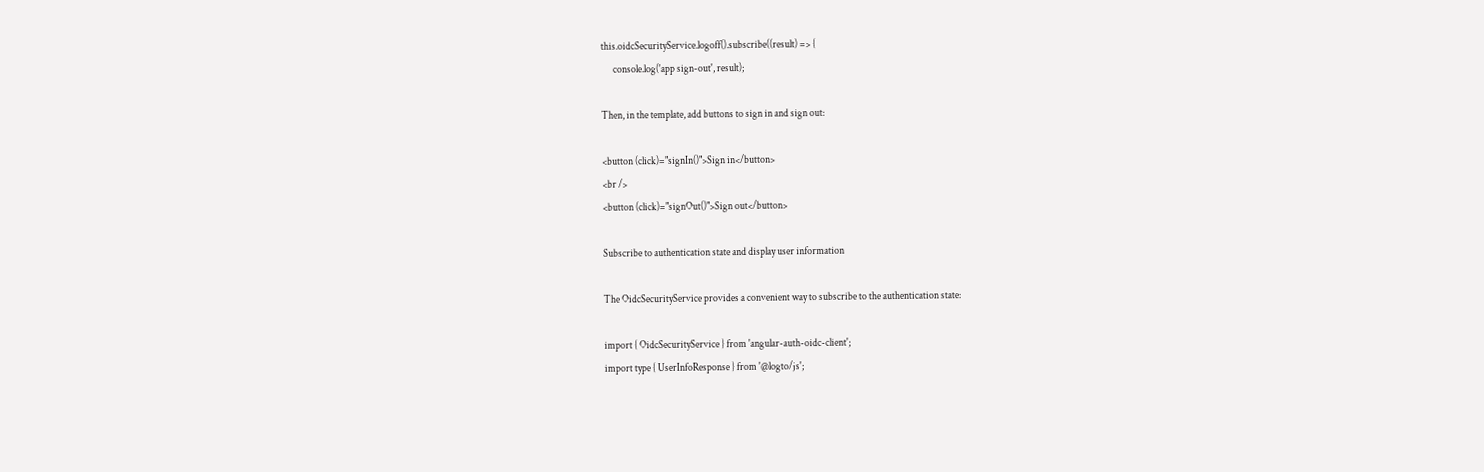this.oidcSecurityService.logoff().subscribe((result) => {
      console.log('app sign-out', result);

Then, in the template, add buttons to sign in and sign out:

<button (click)="signIn()">Sign in</button>
<br />
<button (click)="signOut()">Sign out</button>

Subscribe to authentication state and display user information

The OidcSecurityService provides a convenient way to subscribe to the authentication state:

import { OidcSecurityService } from 'angular-auth-oidc-client';
import type { UserInfoResponse } from '@logto/js';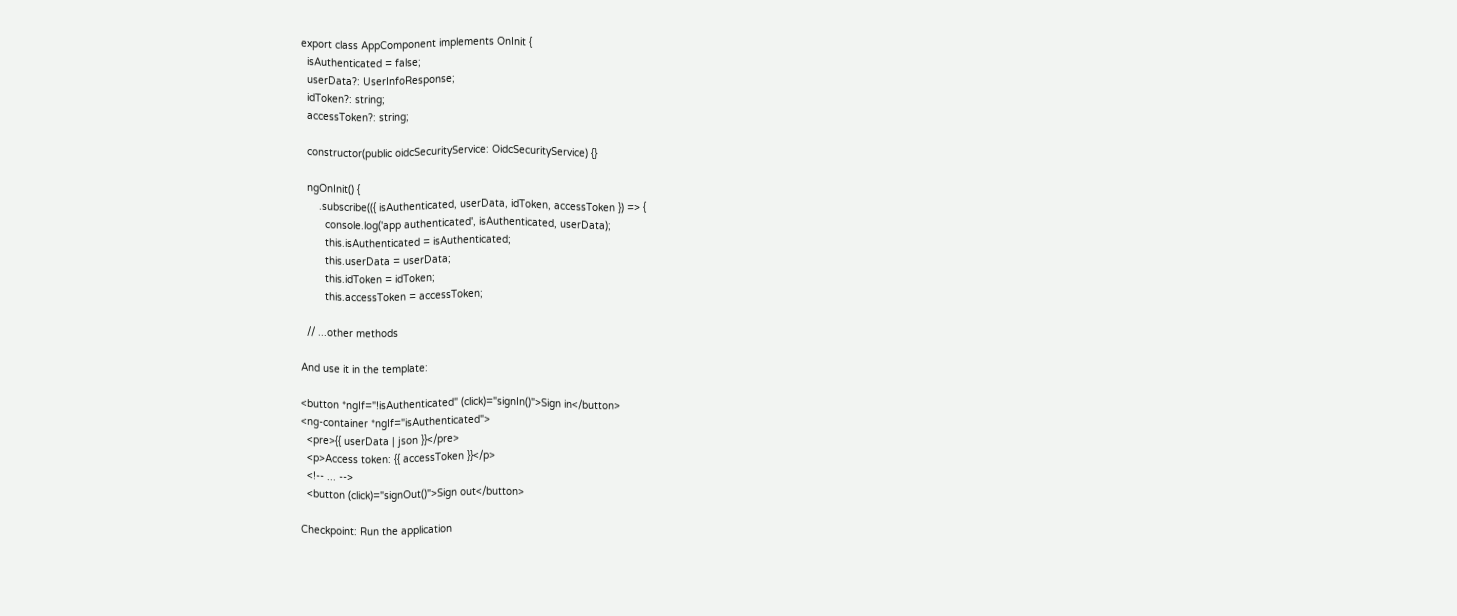export class AppComponent implements OnInit {
  isAuthenticated = false;
  userData?: UserInfoResponse;
  idToken?: string;
  accessToken?: string;

  constructor(public oidcSecurityService: OidcSecurityService) {}

  ngOnInit() {
      .subscribe(({ isAuthenticated, userData, idToken, accessToken }) => {
        console.log('app authenticated', isAuthenticated, userData);
        this.isAuthenticated = isAuthenticated;
        this.userData = userData;
        this.idToken = idToken;
        this.accessToken = accessToken;

  // ...other methods

And use it in the template:

<button *ngIf="!isAuthenticated" (click)="signIn()">Sign in</button>
<ng-container *ngIf="isAuthenticated">
  <pre>{{ userData | json }}</pre>
  <p>Access token: {{ accessToken }}</p>
  <!-- ... -->
  <button (click)="signOut()">Sign out</button>

Checkpoint: Run the application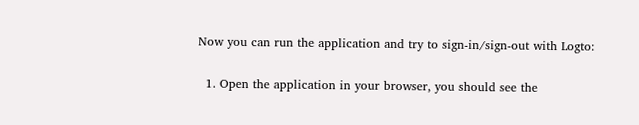Now you can run the application and try to sign-in/sign-out with Logto:

  1. Open the application in your browser, you should see the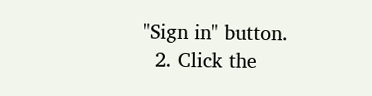"Sign in" button.
  2. Click the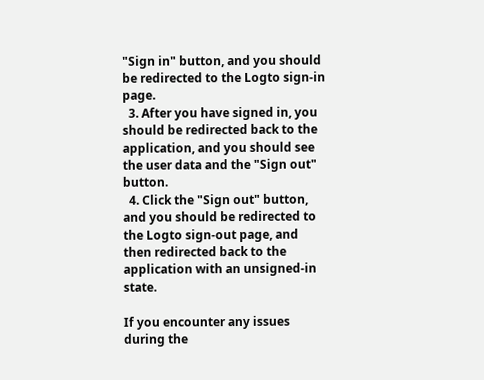"Sign in" button, and you should be redirected to the Logto sign-in page.
  3. After you have signed in, you should be redirected back to the application, and you should see the user data and the "Sign out" button.
  4. Click the "Sign out" button, and you should be redirected to the Logto sign-out page, and then redirected back to the application with an unsigned-in state.

If you encounter any issues during the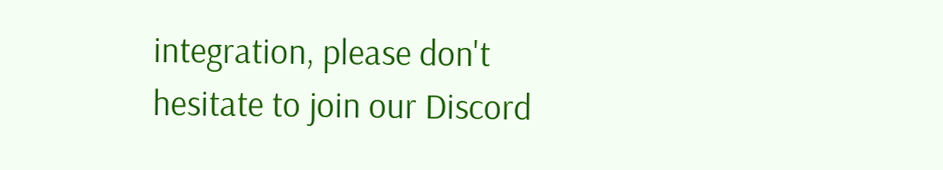integration, please don't hesitate to join our Discord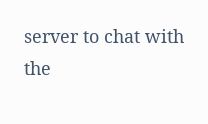server to chat with the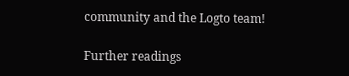community and the Logto team!

Further readings